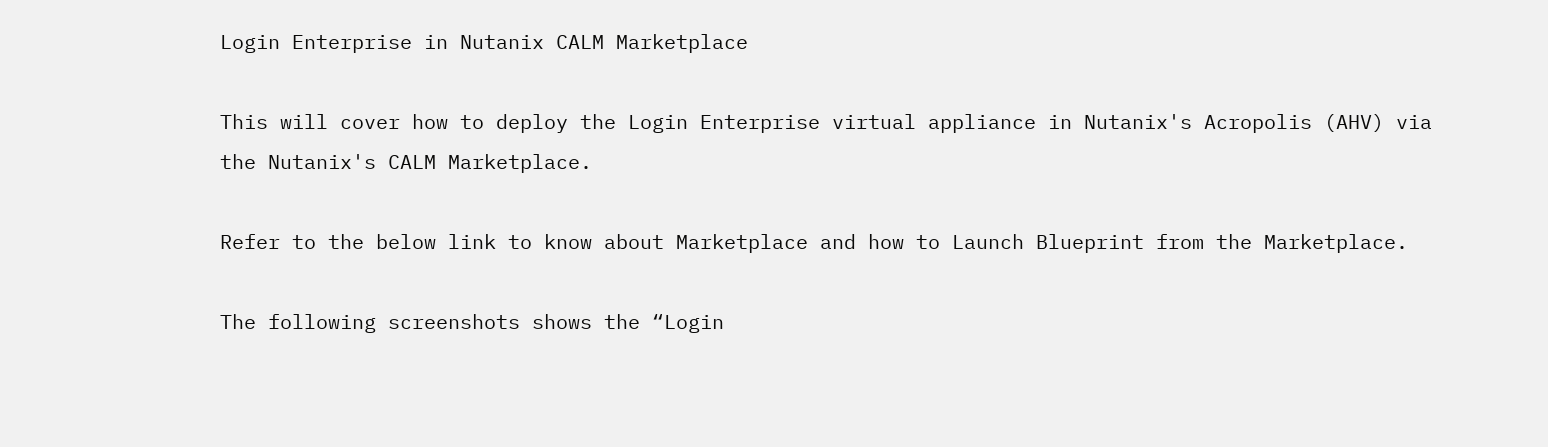Login Enterprise in Nutanix CALM Marketplace

This will cover how to deploy the Login Enterprise virtual appliance in Nutanix's Acropolis (AHV) via the Nutanix's CALM Marketplace.

Refer to the below link to know about Marketplace and how to Launch Blueprint from the Marketplace.

The following screenshots shows the “Login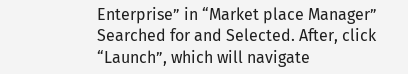Enterprise” in “Market place Manager” Searched for and Selected. After, click “Launch”, which will navigate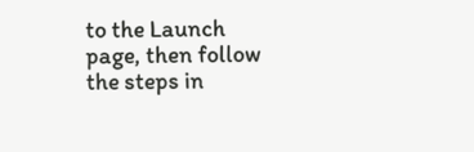to the Launch page, then follow the steps in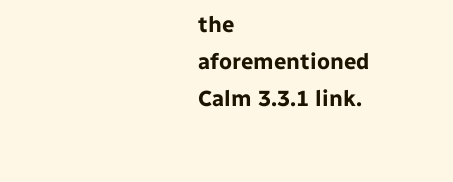the aforementioned Calm 3.3.1 link.